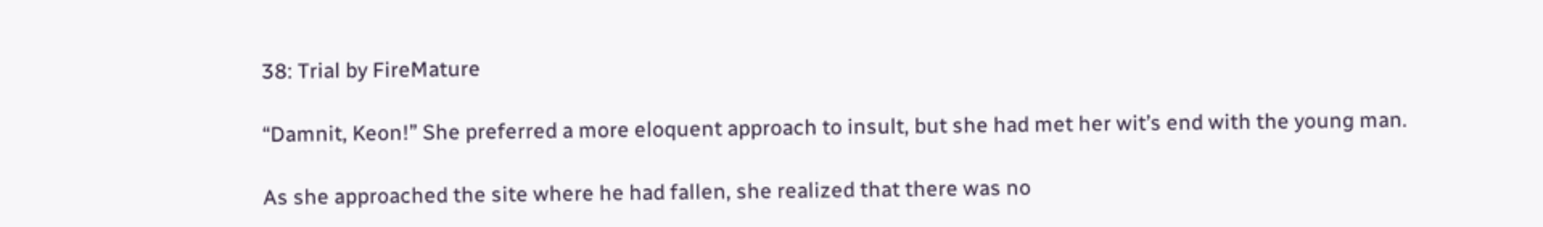38: Trial by FireMature

“Damnit, Keon!” She preferred a more eloquent approach to insult, but she had met her wit’s end with the young man.

As she approached the site where he had fallen, she realized that there was no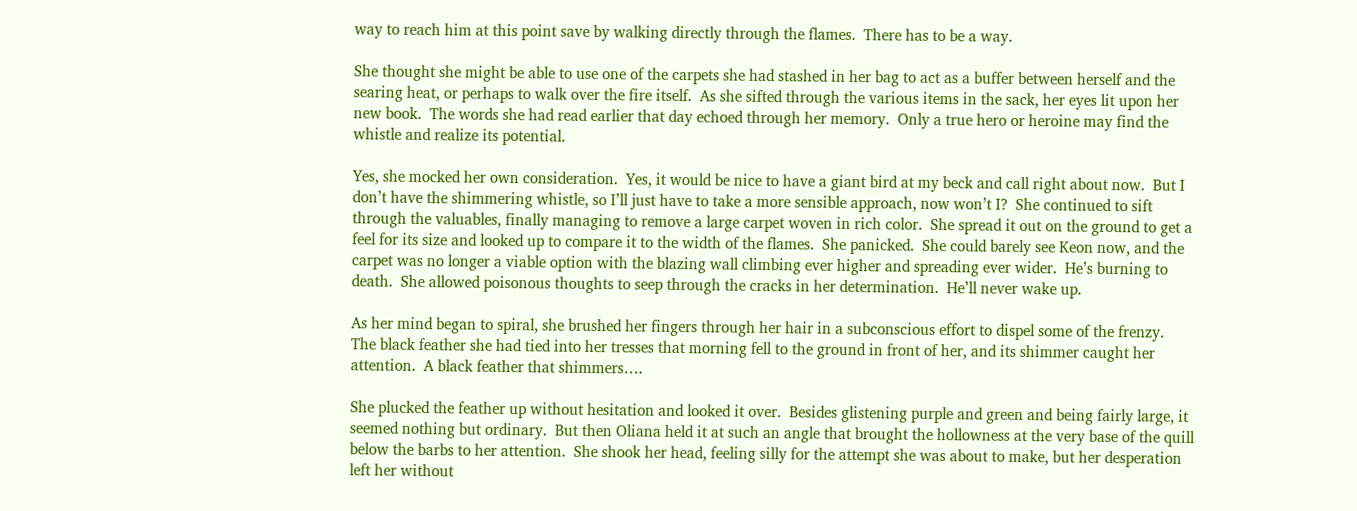way to reach him at this point save by walking directly through the flames.  There has to be a way.

She thought she might be able to use one of the carpets she had stashed in her bag to act as a buffer between herself and the searing heat, or perhaps to walk over the fire itself.  As she sifted through the various items in the sack, her eyes lit upon her new book.  The words she had read earlier that day echoed through her memory.  Only a true hero or heroine may find the whistle and realize its potential.

Yes, she mocked her own consideration.  Yes, it would be nice to have a giant bird at my beck and call right about now.  But I don’t have the shimmering whistle, so I’ll just have to take a more sensible approach, now won’t I?  She continued to sift through the valuables, finally managing to remove a large carpet woven in rich color.  She spread it out on the ground to get a feel for its size and looked up to compare it to the width of the flames.  She panicked.  She could barely see Keon now, and the carpet was no longer a viable option with the blazing wall climbing ever higher and spreading ever wider.  He’s burning to death.  She allowed poisonous thoughts to seep through the cracks in her determination.  He’ll never wake up.

As her mind began to spiral, she brushed her fingers through her hair in a subconscious effort to dispel some of the frenzy.  The black feather she had tied into her tresses that morning fell to the ground in front of her, and its shimmer caught her attention.  A black feather that shimmers….

She plucked the feather up without hesitation and looked it over.  Besides glistening purple and green and being fairly large, it seemed nothing but ordinary.  But then Oliana held it at such an angle that brought the hollowness at the very base of the quill below the barbs to her attention.  She shook her head, feeling silly for the attempt she was about to make, but her desperation left her without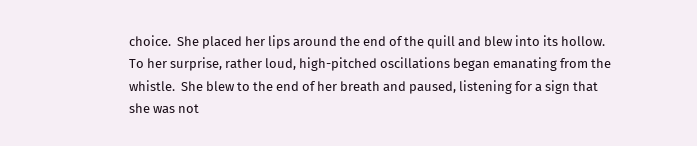choice.  She placed her lips around the end of the quill and blew into its hollow.  To her surprise, rather loud, high-pitched oscillations began emanating from the whistle.  She blew to the end of her breath and paused, listening for a sign that she was not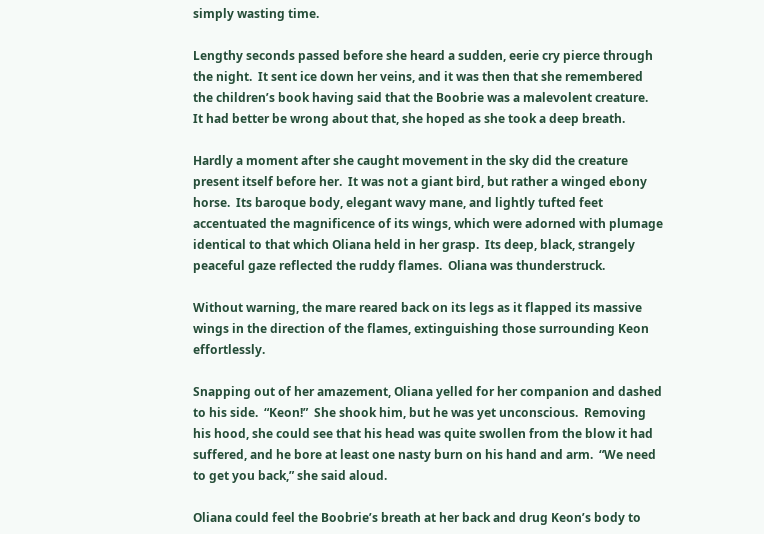simply wasting time.

Lengthy seconds passed before she heard a sudden, eerie cry pierce through the night.  It sent ice down her veins, and it was then that she remembered the children’s book having said that the Boobrie was a malevolent creature.  It had better be wrong about that, she hoped as she took a deep breath.

Hardly a moment after she caught movement in the sky did the creature present itself before her.  It was not a giant bird, but rather a winged ebony horse.  Its baroque body, elegant wavy mane, and lightly tufted feet accentuated the magnificence of its wings, which were adorned with plumage identical to that which Oliana held in her grasp.  Its deep, black, strangely peaceful gaze reflected the ruddy flames.  Oliana was thunderstruck.

Without warning, the mare reared back on its legs as it flapped its massive wings in the direction of the flames, extinguishing those surrounding Keon effortlessly.

Snapping out of her amazement, Oliana yelled for her companion and dashed to his side.  “Keon!”  She shook him, but he was yet unconscious.  Removing his hood, she could see that his head was quite swollen from the blow it had suffered, and he bore at least one nasty burn on his hand and arm.  “We need to get you back,” she said aloud.

Oliana could feel the Boobrie’s breath at her back and drug Keon’s body to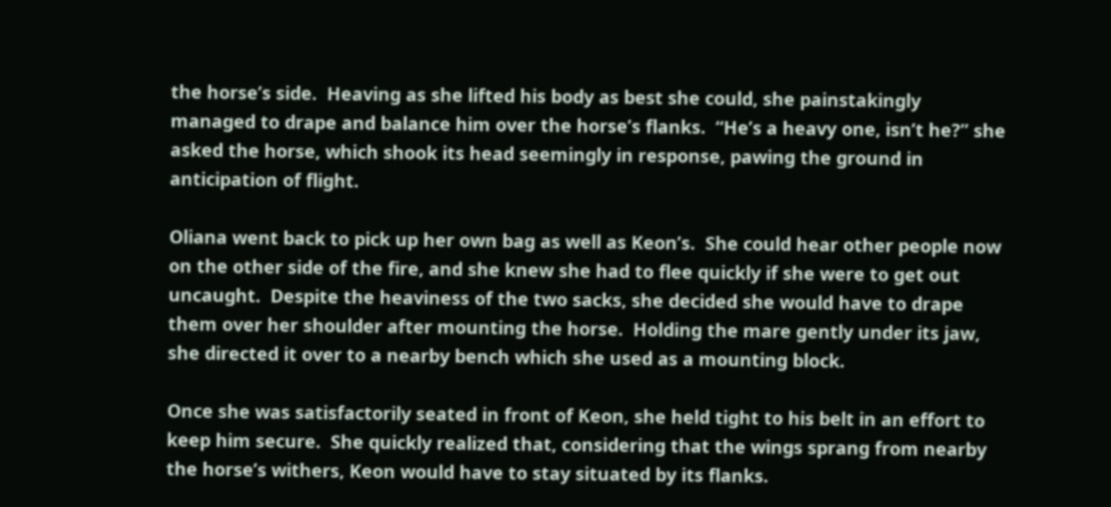the horse’s side.  Heaving as she lifted his body as best she could, she painstakingly managed to drape and balance him over the horse’s flanks.  “He’s a heavy one, isn’t he?” she asked the horse, which shook its head seemingly in response, pawing the ground in anticipation of flight.

Oliana went back to pick up her own bag as well as Keon’s.  She could hear other people now on the other side of the fire, and she knew she had to flee quickly if she were to get out uncaught.  Despite the heaviness of the two sacks, she decided she would have to drape them over her shoulder after mounting the horse.  Holding the mare gently under its jaw, she directed it over to a nearby bench which she used as a mounting block.

Once she was satisfactorily seated in front of Keon, she held tight to his belt in an effort to keep him secure.  She quickly realized that, considering that the wings sprang from nearby the horse’s withers, Keon would have to stay situated by its flanks.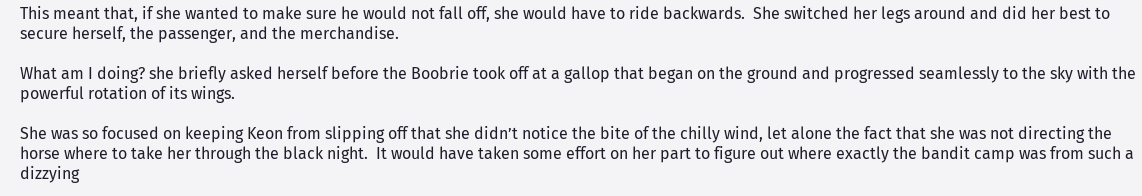This meant that, if she wanted to make sure he would not fall off, she would have to ride backwards.  She switched her legs around and did her best to secure herself, the passenger, and the merchandise.

What am I doing? she briefly asked herself before the Boobrie took off at a gallop that began on the ground and progressed seamlessly to the sky with the powerful rotation of its wings.

She was so focused on keeping Keon from slipping off that she didn’t notice the bite of the chilly wind, let alone the fact that she was not directing the horse where to take her through the black night.  It would have taken some effort on her part to figure out where exactly the bandit camp was from such a dizzying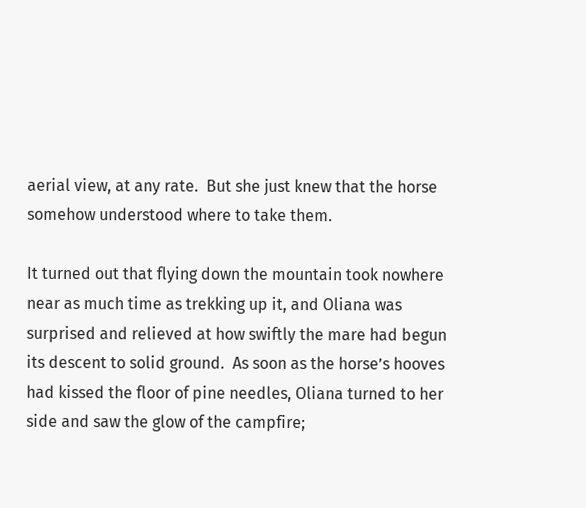aerial view, at any rate.  But she just knew that the horse somehow understood where to take them.

It turned out that flying down the mountain took nowhere near as much time as trekking up it, and Oliana was surprised and relieved at how swiftly the mare had begun its descent to solid ground.  As soon as the horse’s hooves had kissed the floor of pine needles, Oliana turned to her side and saw the glow of the campfire;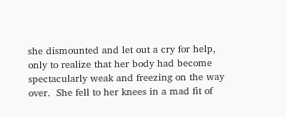she dismounted and let out a cry for help, only to realize that her body had become spectacularly weak and freezing on the way over.  She fell to her knees in a mad fit of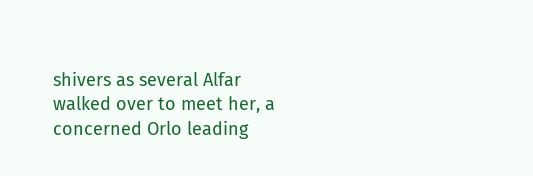shivers as several Alfar walked over to meet her, a concerned Orlo leading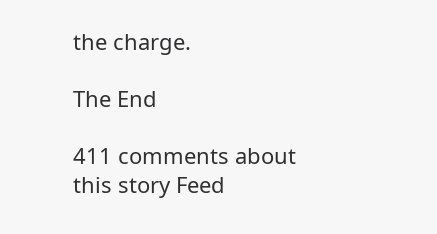the charge.

The End

411 comments about this story Feed